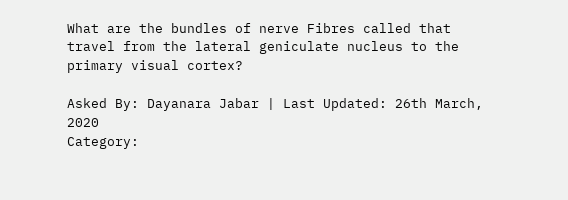What are the bundles of nerve Fibres called that travel from the lateral geniculate nucleus to the primary visual cortex?

Asked By: Dayanara Jabar | Last Updated: 26th March, 2020
Category: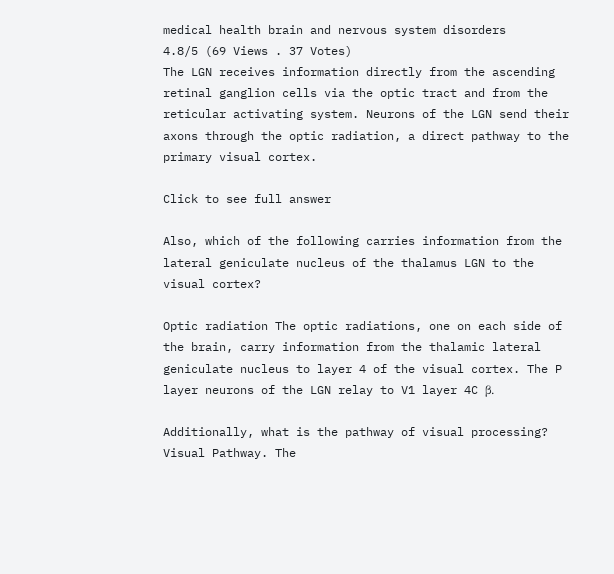medical health brain and nervous system disorders
4.8/5 (69 Views . 37 Votes)
The LGN receives information directly from the ascending retinal ganglion cells via the optic tract and from the reticular activating system. Neurons of the LGN send their axons through the optic radiation, a direct pathway to the primary visual cortex.

Click to see full answer

Also, which of the following carries information from the lateral geniculate nucleus of the thalamus LGN to the visual cortex?

Optic radiation The optic radiations, one on each side of the brain, carry information from the thalamic lateral geniculate nucleus to layer 4 of the visual cortex. The P layer neurons of the LGN relay to V1 layer 4C β.

Additionally, what is the pathway of visual processing? Visual Pathway. The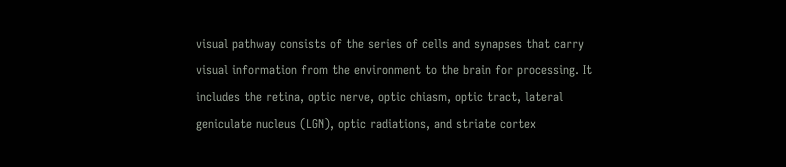visual pathway consists of the series of cells and synapses that carry visual information from the environment to the brain for processing. It includes the retina, optic nerve, optic chiasm, optic tract, lateral geniculate nucleus (LGN), optic radiations, and striate cortex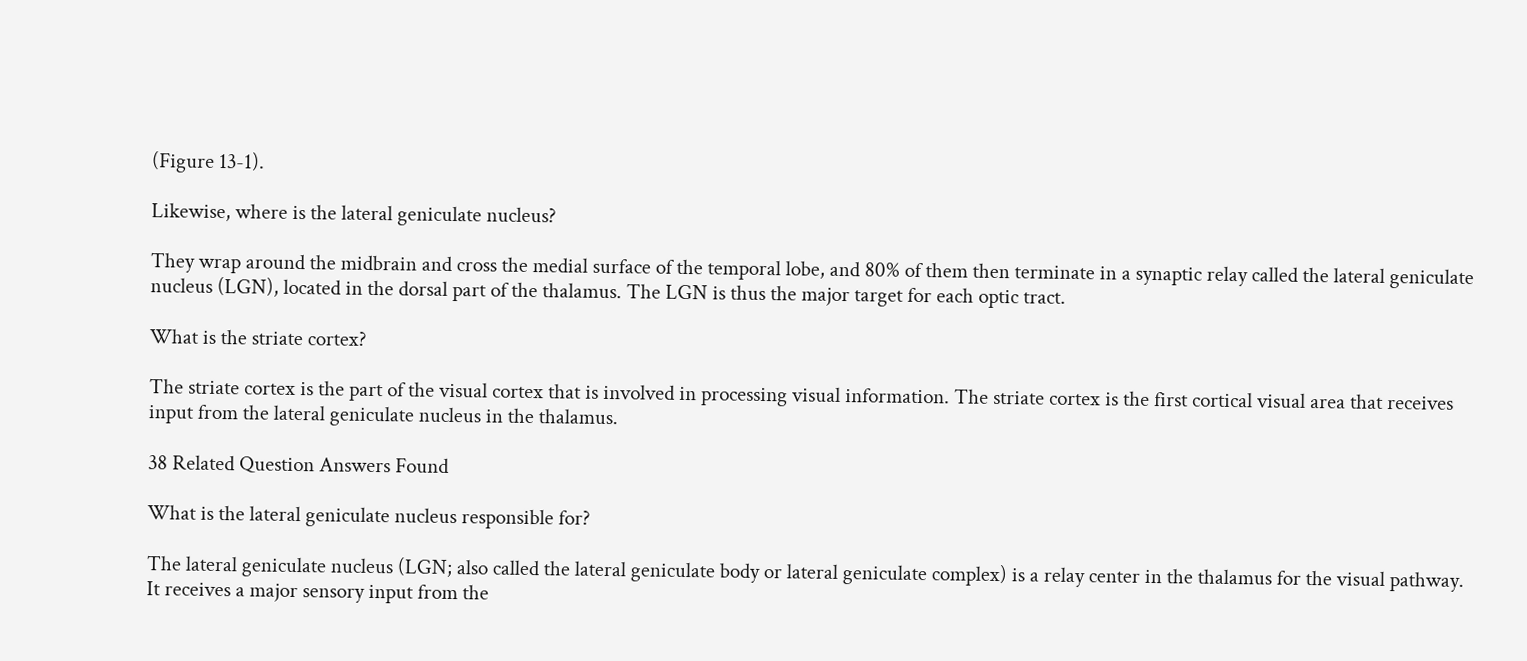(Figure 13-1).

Likewise, where is the lateral geniculate nucleus?

They wrap around the midbrain and cross the medial surface of the temporal lobe, and 80% of them then terminate in a synaptic relay called the lateral geniculate nucleus (LGN), located in the dorsal part of the thalamus. The LGN is thus the major target for each optic tract.

What is the striate cortex?

The striate cortex is the part of the visual cortex that is involved in processing visual information. The striate cortex is the first cortical visual area that receives input from the lateral geniculate nucleus in the thalamus.

38 Related Question Answers Found

What is the lateral geniculate nucleus responsible for?

The lateral geniculate nucleus (LGN; also called the lateral geniculate body or lateral geniculate complex) is a relay center in the thalamus for the visual pathway. It receives a major sensory input from the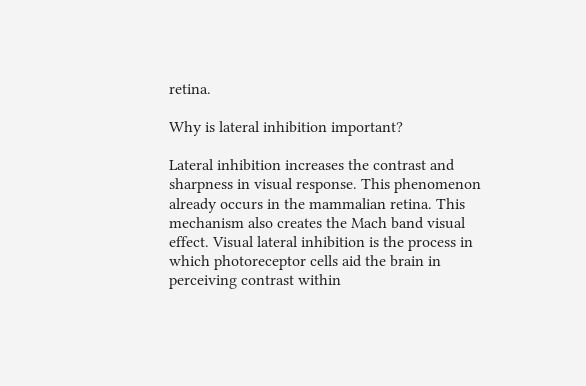retina.

Why is lateral inhibition important?

Lateral inhibition increases the contrast and sharpness in visual response. This phenomenon already occurs in the mammalian retina. This mechanism also creates the Mach band visual effect. Visual lateral inhibition is the process in which photoreceptor cells aid the brain in perceiving contrast within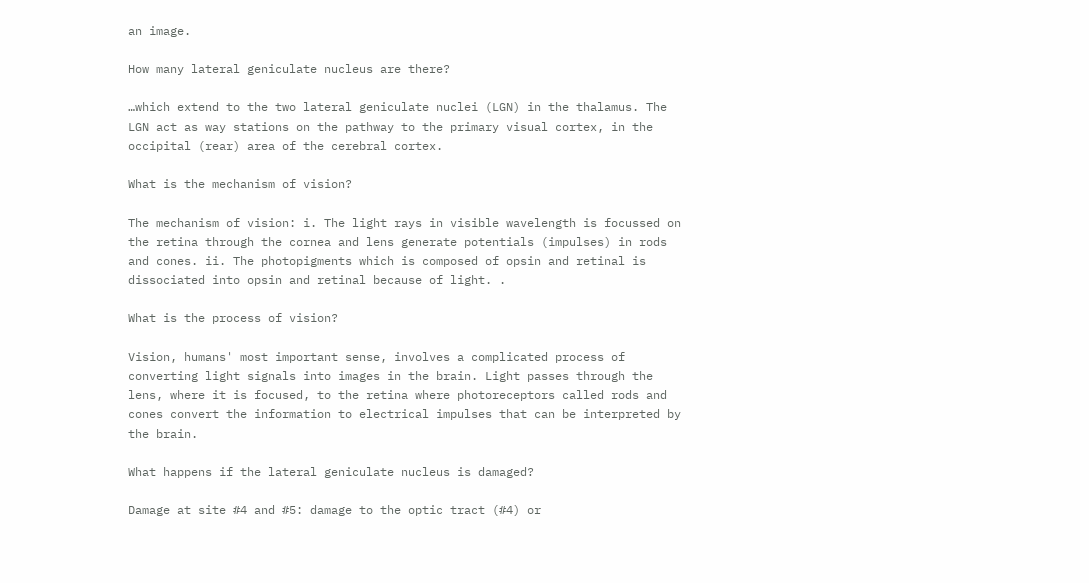an image.

How many lateral geniculate nucleus are there?

…which extend to the two lateral geniculate nuclei (LGN) in the thalamus. The LGN act as way stations on the pathway to the primary visual cortex, in the occipital (rear) area of the cerebral cortex.

What is the mechanism of vision?

The mechanism of vision: i. The light rays in visible wavelength is focussed on the retina through the cornea and lens generate potentials (impulses) in rods and cones. ii. The photopigments which is composed of opsin and retinal is dissociated into opsin and retinal because of light. .

What is the process of vision?

Vision, humans' most important sense, involves a complicated process of converting light signals into images in the brain. Light passes through the lens, where it is focused, to the retina where photoreceptors called rods and cones convert the information to electrical impulses that can be interpreted by the brain.

What happens if the lateral geniculate nucleus is damaged?

Damage at site #4 and #5: damage to the optic tract (#4) or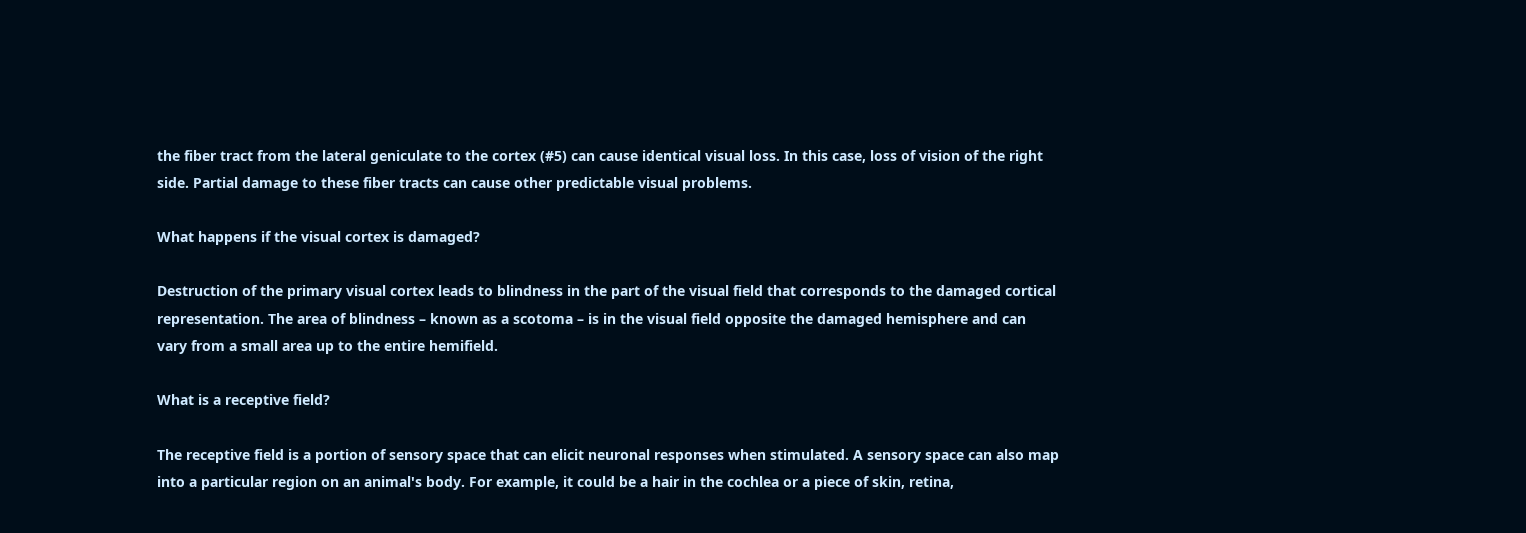the fiber tract from the lateral geniculate to the cortex (#5) can cause identical visual loss. In this case, loss of vision of the right side. Partial damage to these fiber tracts can cause other predictable visual problems.

What happens if the visual cortex is damaged?

Destruction of the primary visual cortex leads to blindness in the part of the visual field that corresponds to the damaged cortical representation. The area of blindness – known as a scotoma – is in the visual field opposite the damaged hemisphere and can vary from a small area up to the entire hemifield.

What is a receptive field?

The receptive field is a portion of sensory space that can elicit neuronal responses when stimulated. A sensory space can also map into a particular region on an animal's body. For example, it could be a hair in the cochlea or a piece of skin, retina,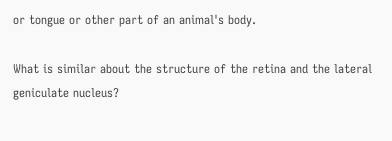or tongue or other part of an animal's body.

What is similar about the structure of the retina and the lateral geniculate nucleus?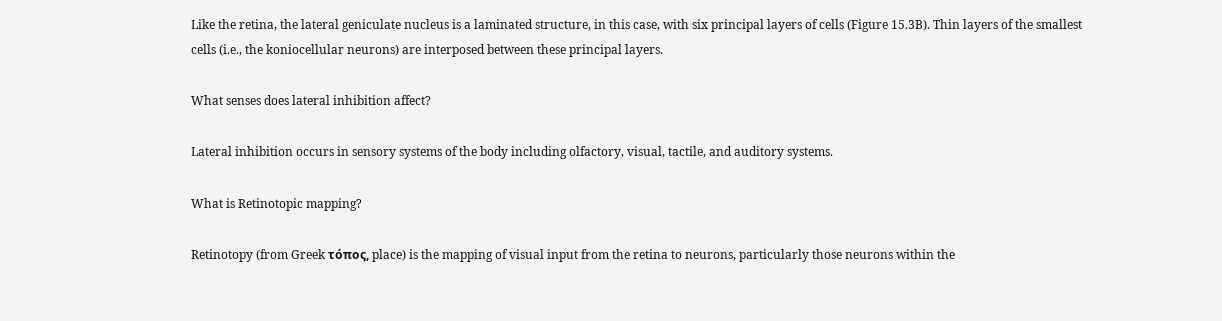Like the retina, the lateral geniculate nucleus is a laminated structure, in this case, with six principal layers of cells (Figure 15.3B). Thin layers of the smallest cells (i.e., the koniocellular neurons) are interposed between these principal layers.

What senses does lateral inhibition affect?

Lateral inhibition occurs in sensory systems of the body including olfactory, visual, tactile, and auditory systems.

What is Retinotopic mapping?

Retinotopy (from Greek τόπος, place) is the mapping of visual input from the retina to neurons, particularly those neurons within the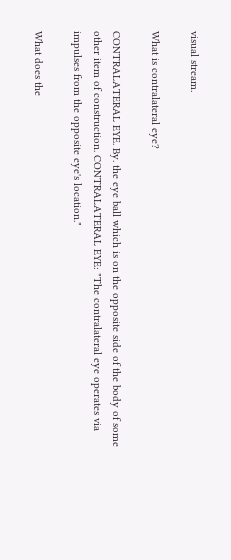visual stream.

What is contralateral eye?

CONTRALATERAL EYE. By. the eye ball which is on the opposite side of the body of some other item of construction. CONTRALATERAL EYE: "The contralateral eye operates via impulses from the opposite eye's location."

What does the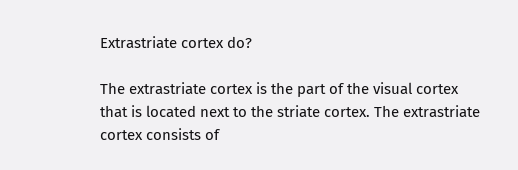Extrastriate cortex do?

The extrastriate cortex is the part of the visual cortex that is located next to the striate cortex. The extrastriate cortex consists of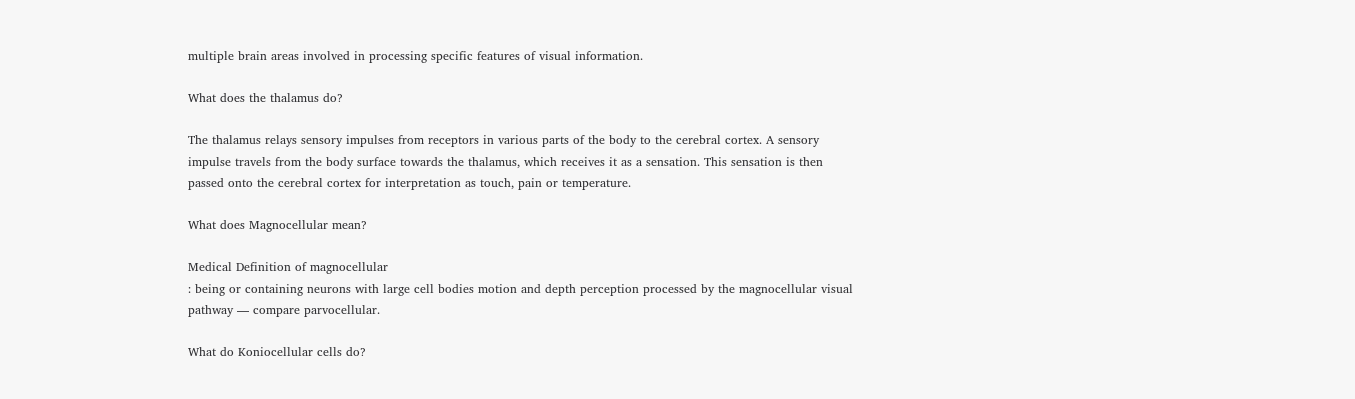multiple brain areas involved in processing specific features of visual information.

What does the thalamus do?

The thalamus relays sensory impulses from receptors in various parts of the body to the cerebral cortex. A sensory impulse travels from the body surface towards the thalamus, which receives it as a sensation. This sensation is then passed onto the cerebral cortex for interpretation as touch, pain or temperature.

What does Magnocellular mean?

Medical Definition of magnocellular
: being or containing neurons with large cell bodies motion and depth perception processed by the magnocellular visual pathway — compare parvocellular.

What do Koniocellular cells do?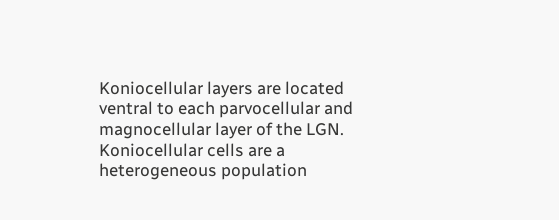Koniocellular layers are located ventral to each parvocellular and magnocellular layer of the LGN. Koniocellular cells are a heterogeneous population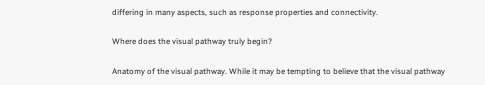differing in many aspects, such as response properties and connectivity.

Where does the visual pathway truly begin?

Anatomy of the visual pathway. While it may be tempting to believe that the visual pathway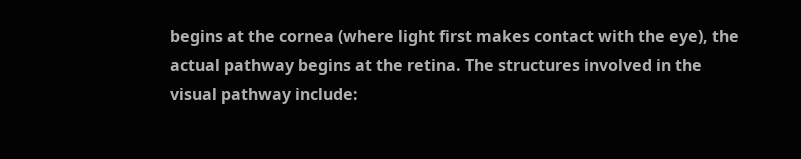begins at the cornea (where light first makes contact with the eye), the actual pathway begins at the retina. The structures involved in the visual pathway include: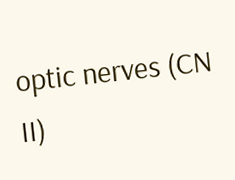optic nerves (CN II)